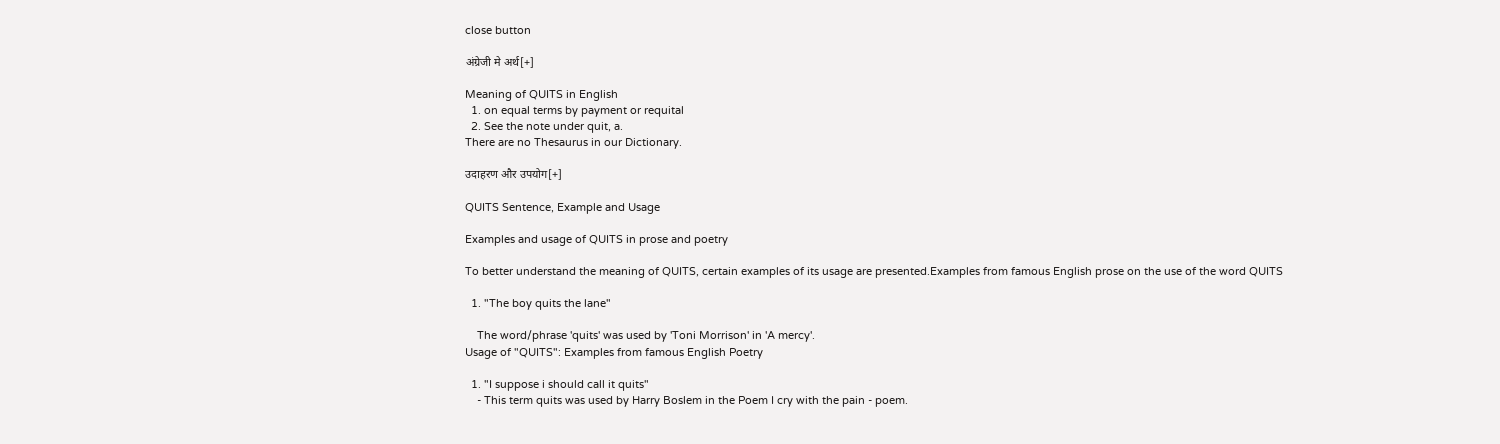close button

अंग्रेजी मे अर्थ[+]

Meaning of QUITS in English
  1. on equal terms by payment or requital
  2. See the note under quit, a.
There are no Thesaurus in our Dictionary.

उदाहरण और उपयोग[+]

QUITS Sentence, Example and Usage

Examples and usage of QUITS in prose and poetry

To better understand the meaning of QUITS, certain examples of its usage are presented.Examples from famous English prose on the use of the word QUITS

  1. "The boy quits the lane"

    The word/phrase 'quits' was used by 'Toni Morrison' in 'A mercy'.
Usage of "QUITS": Examples from famous English Poetry

  1. "I suppose i should call it quits"
    - This term quits was used by Harry Boslem in the Poem I cry with the pain - poem.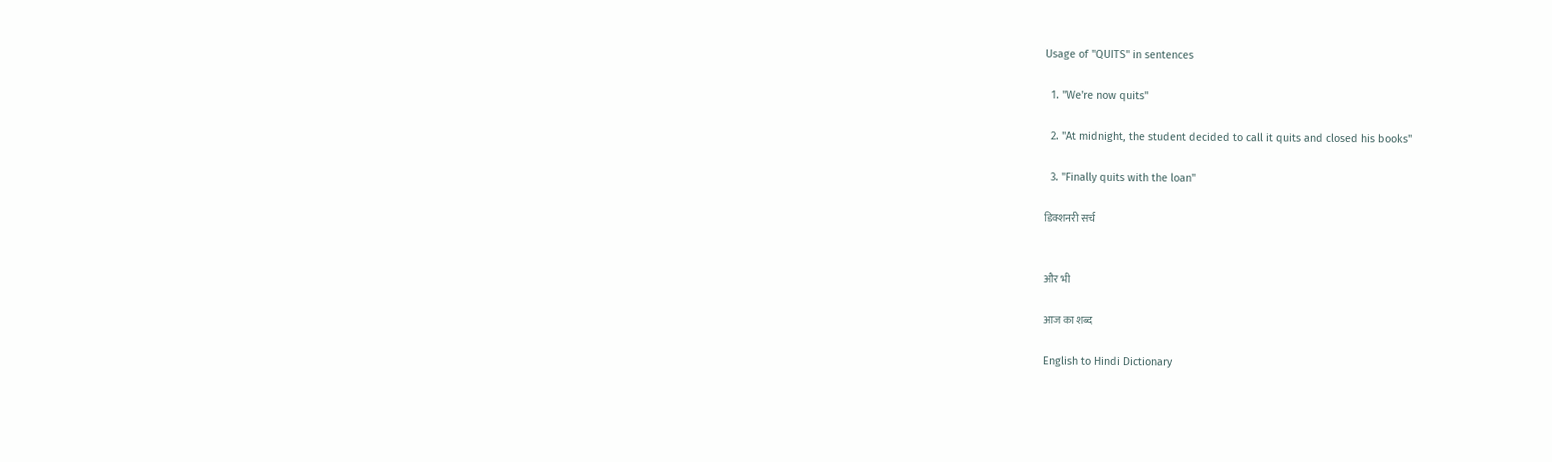Usage of "QUITS" in sentences

  1. "We're now quits"

  2. "At midnight, the student decided to call it quits and closed his books"

  3. "Finally quits with the loan"

डिक्शनरी सर्च


और भी

आज का शब्द

English to Hindi Dictionary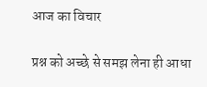आज का विचार

प्रश्न को अच्छे से समझ लेना ही आधा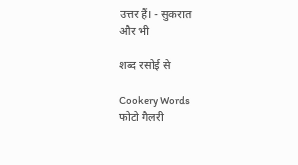उत्तर हैं। - सुकरात
और भी

शब्द रसोई से

Cookery Words
फोटो गैलरी